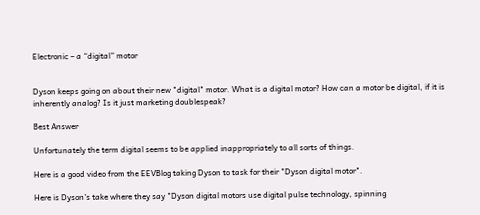Electronic – a “digital” motor


Dyson keeps going on about their new "digital" motor. What is a digital motor? How can a motor be digital, if it is inherently analog? Is it just marketing doublespeak?

Best Answer

Unfortunately the term digital seems to be applied inappropriately to all sorts of things.

Here is a good video from the EEVBlog taking Dyson to task for their "Dyson digital motor".

Here is Dyson's take where they say "Dyson digital motors use digital pulse technology, spinning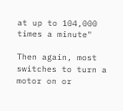at up to 104,000 times a minute"

Then again, most switches to turn a motor on or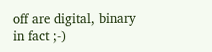off are digital, binary in fact ;-)